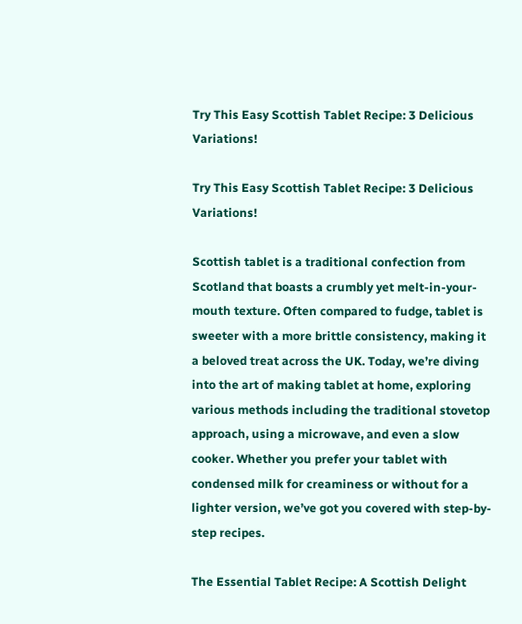Try This Easy Scottish Tablet Recipe: 3 Delicious Variations!

Try This Easy Scottish Tablet Recipe: 3 Delicious Variations!

Scottish tablet is a traditional confection from Scotland that boasts a crumbly yet melt-in-your-mouth texture. Often compared to fudge, tablet is sweeter with a more brittle consistency, making it a beloved treat across the UK. Today, we’re diving into the art of making tablet at home, exploring various methods including the traditional stovetop approach, using a microwave, and even a slow cooker. Whether you prefer your tablet with condensed milk for creaminess or without for a lighter version, we’ve got you covered with step-by-step recipes.

The Essential Tablet Recipe: A Scottish Delight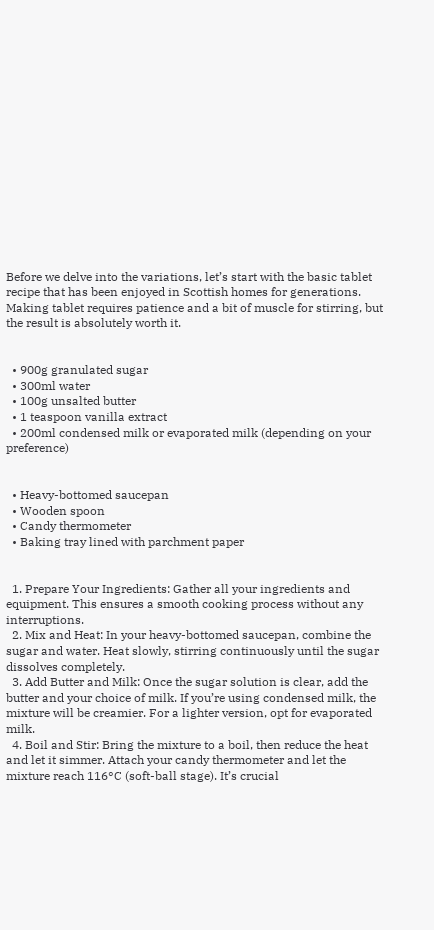Before we delve into the variations, let’s start with the basic tablet recipe that has been enjoyed in Scottish homes for generations. Making tablet requires patience and a bit of muscle for stirring, but the result is absolutely worth it.


  • 900g granulated sugar
  • 300ml water
  • 100g unsalted butter
  • 1 teaspoon vanilla extract
  • 200ml condensed milk or evaporated milk (depending on your preference)


  • Heavy-bottomed saucepan
  • Wooden spoon
  • Candy thermometer
  • Baking tray lined with parchment paper


  1. Prepare Your Ingredients: Gather all your ingredients and equipment. This ensures a smooth cooking process without any interruptions.
  2. Mix and Heat: In your heavy-bottomed saucepan, combine the sugar and water. Heat slowly, stirring continuously until the sugar dissolves completely.
  3. Add Butter and Milk: Once the sugar solution is clear, add the butter and your choice of milk. If you’re using condensed milk, the mixture will be creamier. For a lighter version, opt for evaporated milk.
  4. Boil and Stir: Bring the mixture to a boil, then reduce the heat and let it simmer. Attach your candy thermometer and let the mixture reach 116°C (soft-ball stage). It’s crucial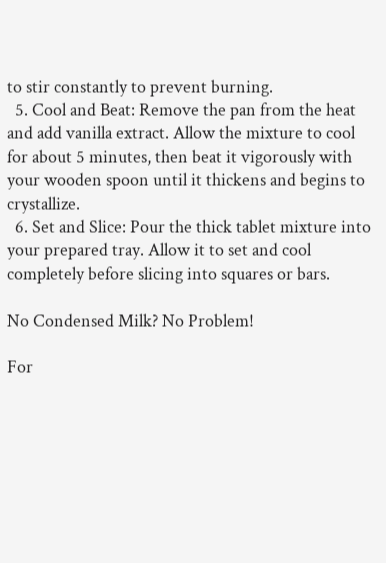to stir constantly to prevent burning.
  5. Cool and Beat: Remove the pan from the heat and add vanilla extract. Allow the mixture to cool for about 5 minutes, then beat it vigorously with your wooden spoon until it thickens and begins to crystallize.
  6. Set and Slice: Pour the thick tablet mixture into your prepared tray. Allow it to set and cool completely before slicing into squares or bars.

No Condensed Milk? No Problem!

For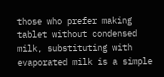those who prefer making tablet without condensed milk, substituting with evaporated milk is a simple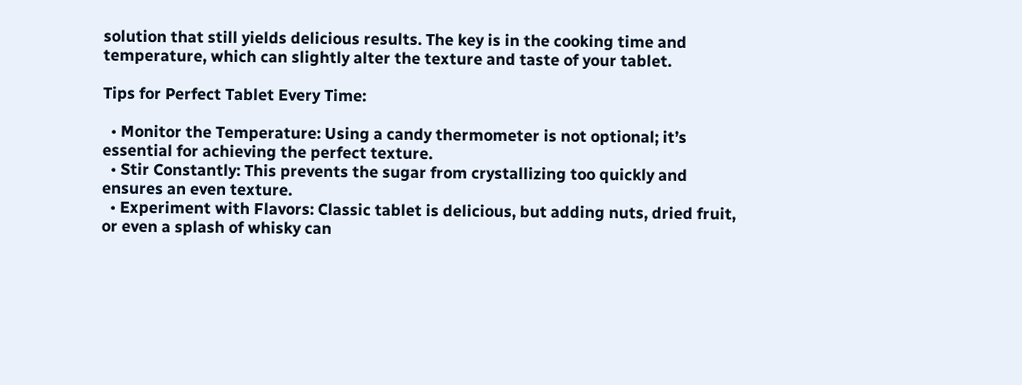solution that still yields delicious results. The key is in the cooking time and temperature, which can slightly alter the texture and taste of your tablet.

Tips for Perfect Tablet Every Time:

  • Monitor the Temperature: Using a candy thermometer is not optional; it’s essential for achieving the perfect texture.
  • Stir Constantly: This prevents the sugar from crystallizing too quickly and ensures an even texture.
  • Experiment with Flavors: Classic tablet is delicious, but adding nuts, dried fruit, or even a splash of whisky can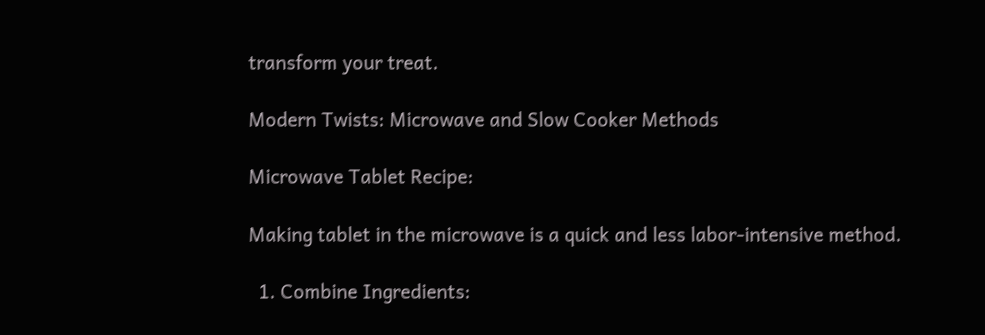transform your treat.

Modern Twists: Microwave and Slow Cooker Methods

Microwave Tablet Recipe:

Making tablet in the microwave is a quick and less labor-intensive method.

  1. Combine Ingredients: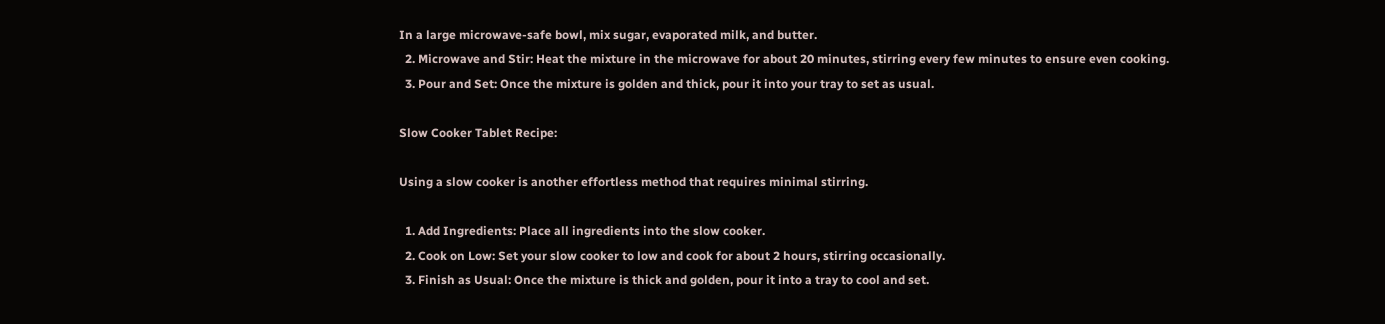In a large microwave-safe bowl, mix sugar, evaporated milk, and butter.
  2. Microwave and Stir: Heat the mixture in the microwave for about 20 minutes, stirring every few minutes to ensure even cooking.
  3. Pour and Set: Once the mixture is golden and thick, pour it into your tray to set as usual.

Slow Cooker Tablet Recipe:

Using a slow cooker is another effortless method that requires minimal stirring.

  1. Add Ingredients: Place all ingredients into the slow cooker.
  2. Cook on Low: Set your slow cooker to low and cook for about 2 hours, stirring occasionally.
  3. Finish as Usual: Once the mixture is thick and golden, pour it into a tray to cool and set.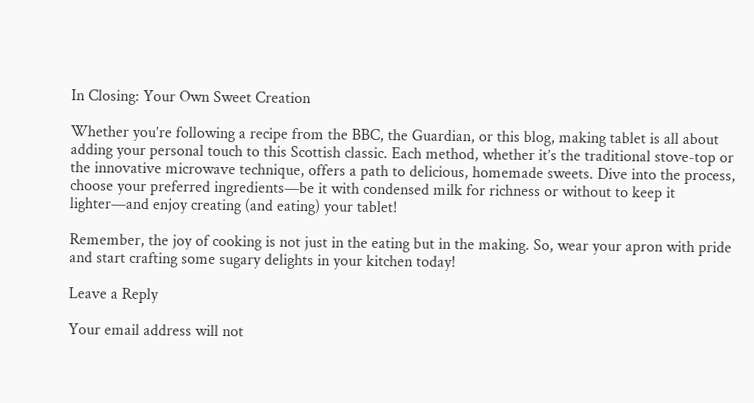In Closing: Your Own Sweet Creation

Whether you’re following a recipe from the BBC, the Guardian, or this blog, making tablet is all about adding your personal touch to this Scottish classic. Each method, whether it’s the traditional stove-top or the innovative microwave technique, offers a path to delicious, homemade sweets. Dive into the process, choose your preferred ingredients—be it with condensed milk for richness or without to keep it lighter—and enjoy creating (and eating) your tablet!

Remember, the joy of cooking is not just in the eating but in the making. So, wear your apron with pride and start crafting some sugary delights in your kitchen today!

Leave a Reply

Your email address will not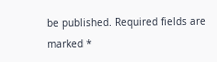be published. Required fields are marked *